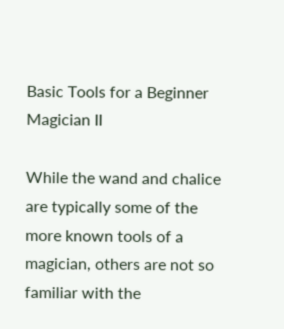Basic Tools for a Beginner Magician II

While the wand and chalice are typically some of the more known tools of a magician, others are not so familiar with the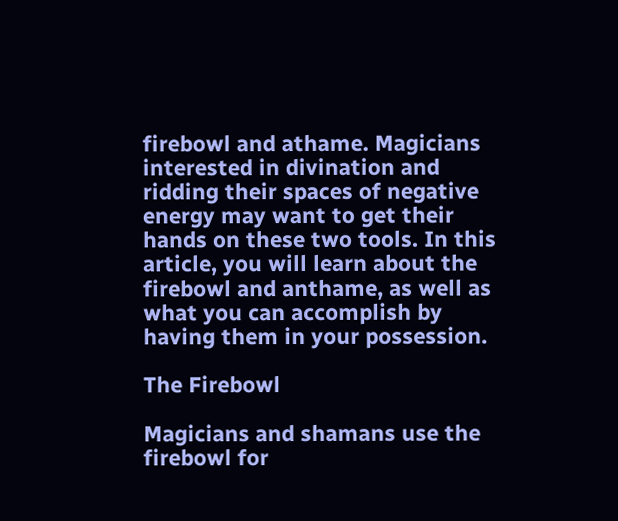firebowl and athame. Magicians interested in divination and ridding their spaces of negative energy may want to get their hands on these two tools. In this article, you will learn about the firebowl and anthame, as well as what you can accomplish by having them in your possession.

The Firebowl

Magicians and shamans use the firebowl for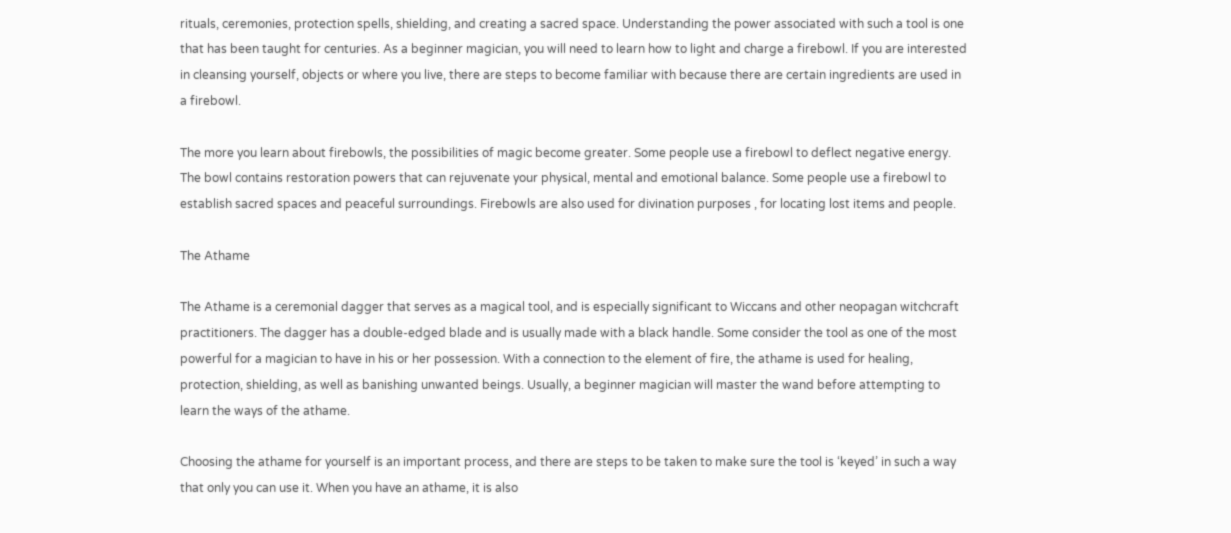rituals, ceremonies, protection spells, shielding, and creating a sacred space. Understanding the power associated with such a tool is one that has been taught for centuries. As a beginner magician, you will need to learn how to light and charge a firebowl. If you are interested in cleansing yourself, objects or where you live, there are steps to become familiar with because there are certain ingredients are used in a firebowl.

The more you learn about firebowls, the possibilities of magic become greater. Some people use a firebowl to deflect negative energy. The bowl contains restoration powers that can rejuvenate your physical, mental and emotional balance. Some people use a firebowl to establish sacred spaces and peaceful surroundings. Firebowls are also used for divination purposes , for locating lost items and people.

The Athame

The Athame is a ceremonial dagger that serves as a magical tool, and is especially significant to Wiccans and other neopagan witchcraft practitioners. The dagger has a double-edged blade and is usually made with a black handle. Some consider the tool as one of the most powerful for a magician to have in his or her possession. With a connection to the element of fire, the athame is used for healing, protection, shielding, as well as banishing unwanted beings. Usually, a beginner magician will master the wand before attempting to learn the ways of the athame.

Choosing the athame for yourself is an important process, and there are steps to be taken to make sure the tool is ‘keyed’ in such a way that only you can use it. When you have an athame, it is also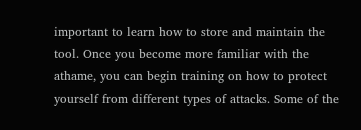important to learn how to store and maintain the tool. Once you become more familiar with the athame, you can begin training on how to protect yourself from different types of attacks. Some of the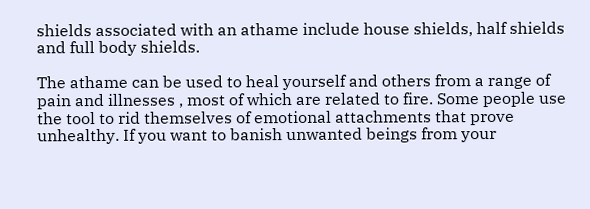shields associated with an athame include house shields, half shields and full body shields.

The athame can be used to heal yourself and others from a range of pain and illnesses , most of which are related to fire. Some people use the tool to rid themselves of emotional attachments that prove unhealthy. If you want to banish unwanted beings from your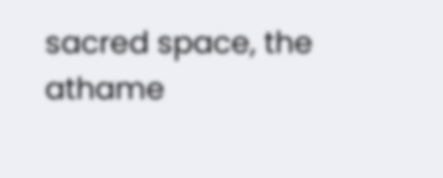sacred space, the athame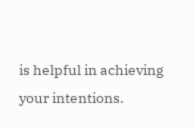is helpful in achieving your intentions.